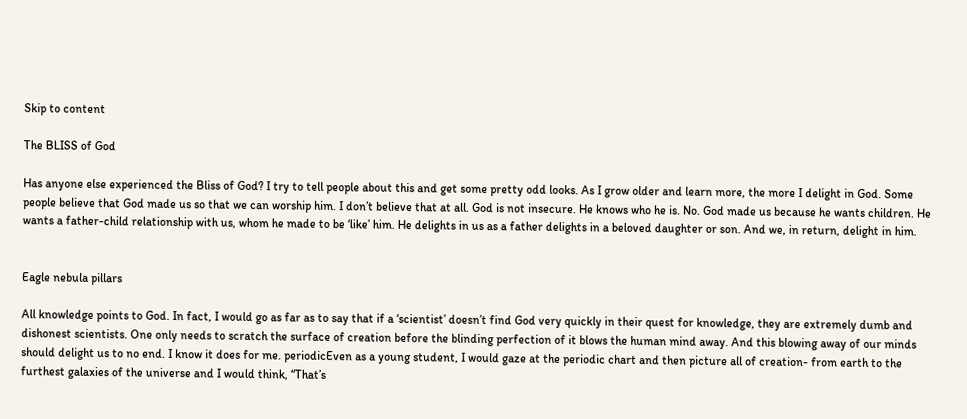Skip to content

The BLISS of God

Has anyone else experienced the Bliss of God? I try to tell people about this and get some pretty odd looks. As I grow older and learn more, the more I delight in God. Some people believe that God made us so that we can worship him. I don’t believe that at all. God is not insecure. He knows who he is. No. God made us because he wants children. He wants a father-child relationship with us, whom he made to be ‘like’ him. He delights in us as a father delights in a beloved daughter or son. And we, in return, delight in him.


Eagle nebula pillars

All knowledge points to God. In fact, I would go as far as to say that if a ‘scientist’ doesn’t find God very quickly in their quest for knowledge, they are extremely dumb and dishonest scientists. One only needs to scratch the surface of creation before the blinding perfection of it blows the human mind away. And this blowing away of our minds should delight us to no end. I know it does for me. periodicEven as a young student, I would gaze at the periodic chart and then picture all of creation- from earth to the furthest galaxies of the universe and I would think, “That’s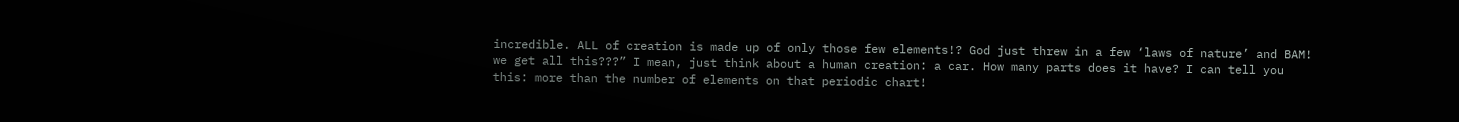incredible. ALL of creation is made up of only those few elements!? God just threw in a few ‘laws of nature’ and BAM! we get all this???” I mean, just think about a human creation: a car. How many parts does it have? I can tell you this: more than the number of elements on that periodic chart!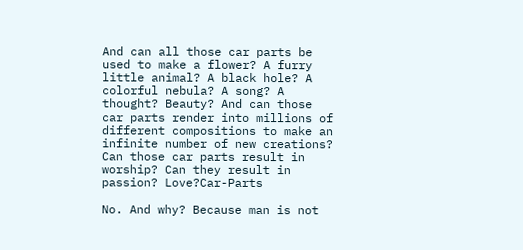And can all those car parts be used to make a flower? A furry little animal? A black hole? A colorful nebula? A song? A thought? Beauty? And can those car parts render into millions of different compositions to make an infinite number of new creations? Can those car parts result in worship? Can they result in passion? Love?Car-Parts

No. And why? Because man is not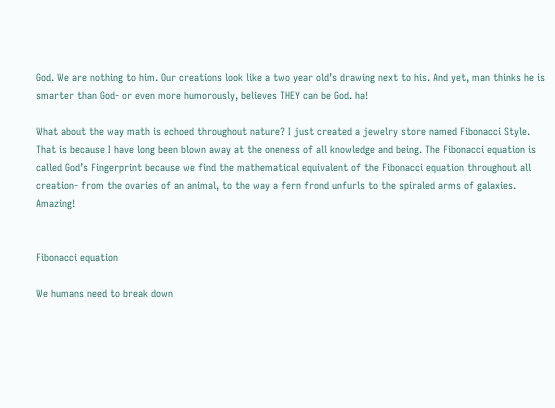God. We are nothing to him. Our creations look like a two year old’s drawing next to his. And yet, man thinks he is smarter than God- or even more humorously, believes THEY can be God. ha!

What about the way math is echoed throughout nature? I just created a jewelry store named Fibonacci Style. That is because I have long been blown away at the oneness of all knowledge and being. The Fibonacci equation is called God’s Fingerprint because we find the mathematical equivalent of the Fibonacci equation throughout all creation- from the ovaries of an animal, to the way a fern frond unfurls to the spiraled arms of galaxies. Amazing!


Fibonacci equation

We humans need to break down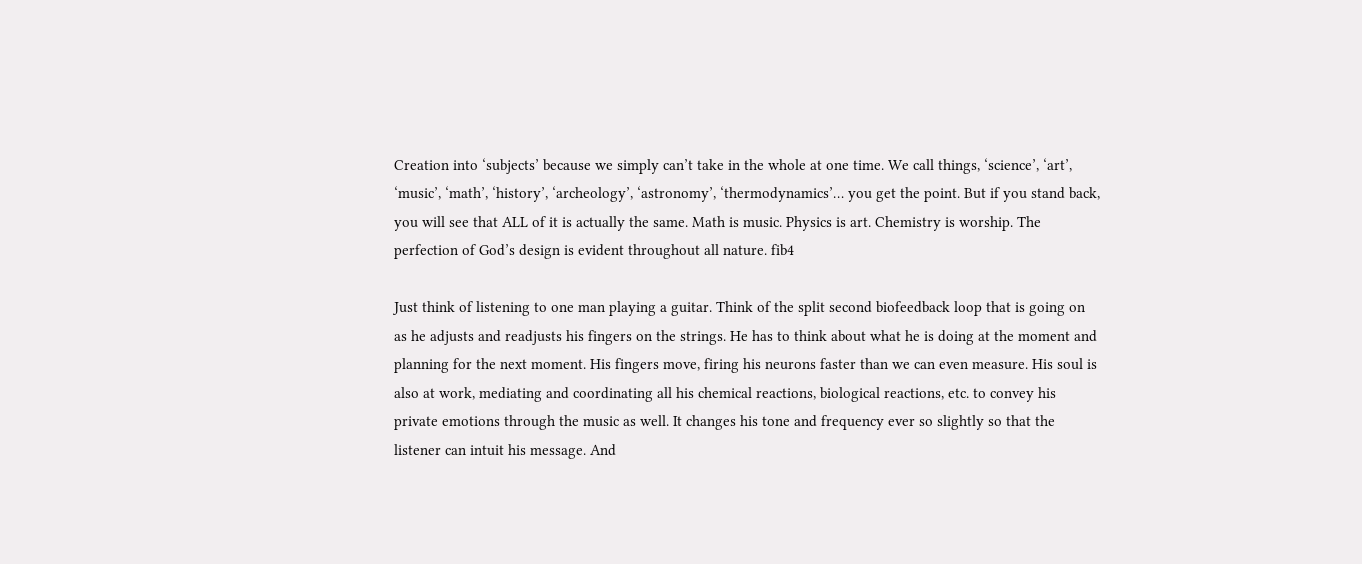Creation into ‘subjects’ because we simply can’t take in the whole at one time. We call things, ‘science’, ‘art’, ‘music’, ‘math’, ‘history’, ‘archeology’, ‘astronomy’, ‘thermodynamics’… you get the point. But if you stand back, you will see that ALL of it is actually the same. Math is music. Physics is art. Chemistry is worship. The perfection of God’s design is evident throughout all nature. fib4

Just think of listening to one man playing a guitar. Think of the split second biofeedback loop that is going on as he adjusts and readjusts his fingers on the strings. He has to think about what he is doing at the moment and planning for the next moment. His fingers move, firing his neurons faster than we can even measure. His soul is also at work, mediating and coordinating all his chemical reactions, biological reactions, etc. to convey his private emotions through the music as well. It changes his tone and frequency ever so slightly so that the listener can intuit his message. And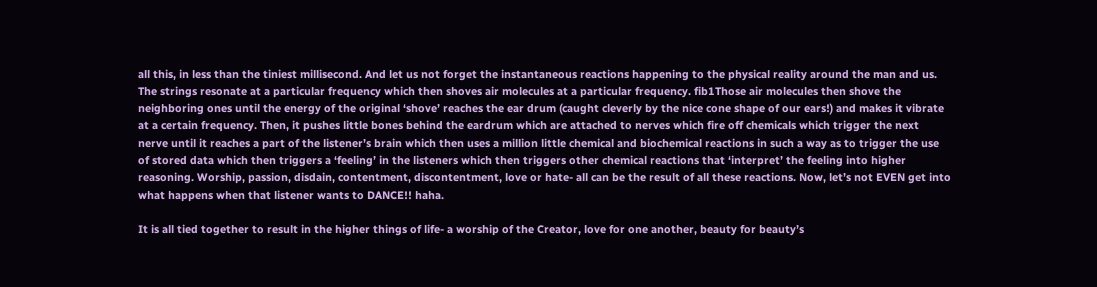all this, in less than the tiniest millisecond. And let us not forget the instantaneous reactions happening to the physical reality around the man and us. The strings resonate at a particular frequency which then shoves air molecules at a particular frequency. fib1Those air molecules then shove the neighboring ones until the energy of the original ‘shove’ reaches the ear drum (caught cleverly by the nice cone shape of our ears!) and makes it vibrate at a certain frequency. Then, it pushes little bones behind the eardrum which are attached to nerves which fire off chemicals which trigger the next nerve until it reaches a part of the listener’s brain which then uses a million little chemical and biochemical reactions in such a way as to trigger the use of stored data which then triggers a ‘feeling’ in the listeners which then triggers other chemical reactions that ‘interpret’ the feeling into higher reasoning. Worship, passion, disdain, contentment, discontentment, love or hate- all can be the result of all these reactions. Now, let’s not EVEN get into what happens when that listener wants to DANCE!! haha.

It is all tied together to result in the higher things of life- a worship of the Creator, love for one another, beauty for beauty’s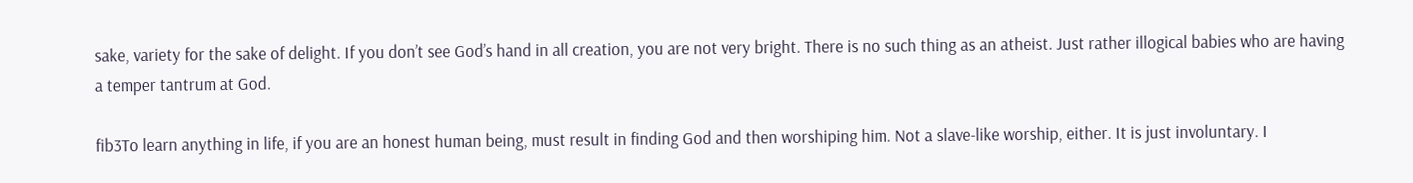sake, variety for the sake of delight. If you don’t see God’s hand in all creation, you are not very bright. There is no such thing as an atheist. Just rather illogical babies who are having a temper tantrum at God.

fib3To learn anything in life, if you are an honest human being, must result in finding God and then worshiping him. Not a slave-like worship, either. It is just involuntary. I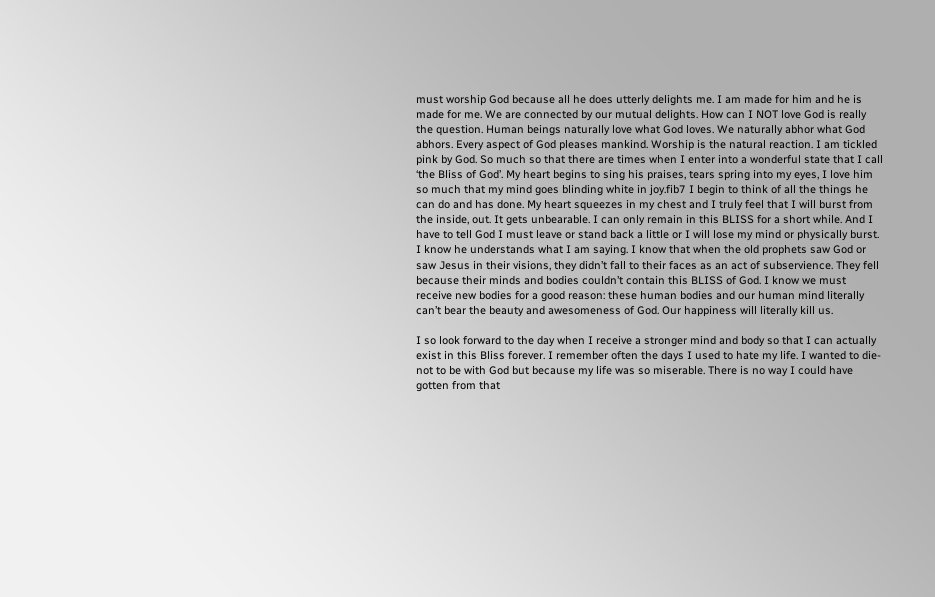must worship God because all he does utterly delights me. I am made for him and he is made for me. We are connected by our mutual delights. How can I NOT love God is really the question. Human beings naturally love what God loves. We naturally abhor what God abhors. Every aspect of God pleases mankind. Worship is the natural reaction. I am tickled pink by God. So much so that there are times when I enter into a wonderful state that I call ‘the Bliss of God’. My heart begins to sing his praises, tears spring into my eyes, I love him so much that my mind goes blinding white in joy.fib7 I begin to think of all the things he can do and has done. My heart squeezes in my chest and I truly feel that I will burst from the inside, out. It gets unbearable. I can only remain in this BLISS for a short while. And I have to tell God I must leave or stand back a little or I will lose my mind or physically burst. I know he understands what I am saying. I know that when the old prophets saw God or saw Jesus in their visions, they didn’t fall to their faces as an act of subservience. They fell because their minds and bodies couldn’t contain this BLISS of God. I know we must receive new bodies for a good reason: these human bodies and our human mind literally can’t bear the beauty and awesomeness of God. Our happiness will literally kill us.

I so look forward to the day when I receive a stronger mind and body so that I can actually exist in this Bliss forever. I remember often the days I used to hate my life. I wanted to die- not to be with God but because my life was so miserable. There is no way I could have gotten from that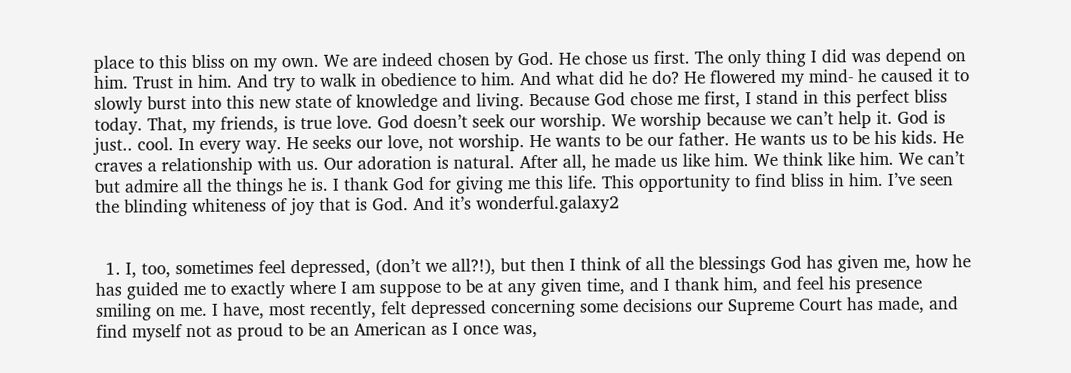place to this bliss on my own. We are indeed chosen by God. He chose us first. The only thing I did was depend on him. Trust in him. And try to walk in obedience to him. And what did he do? He flowered my mind- he caused it to slowly burst into this new state of knowledge and living. Because God chose me first, I stand in this perfect bliss today. That, my friends, is true love. God doesn’t seek our worship. We worship because we can’t help it. God is just.. cool. In every way. He seeks our love, not worship. He wants to be our father. He wants us to be his kids. He craves a relationship with us. Our adoration is natural. After all, he made us like him. We think like him. We can’t but admire all the things he is. I thank God for giving me this life. This opportunity to find bliss in him. I’ve seen the blinding whiteness of joy that is God. And it’s wonderful.galaxy2


  1. I, too, sometimes feel depressed, (don’t we all?!), but then I think of all the blessings God has given me, how he has guided me to exactly where I am suppose to be at any given time, and I thank him, and feel his presence smiling on me. I have, most recently, felt depressed concerning some decisions our Supreme Court has made, and find myself not as proud to be an American as I once was,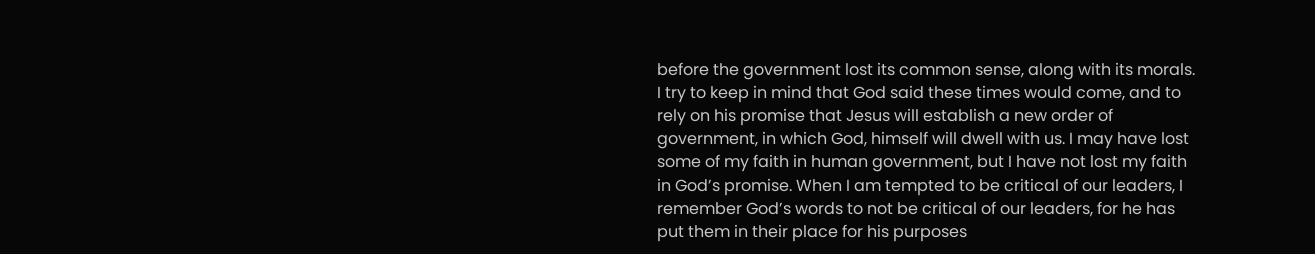before the government lost its common sense, along with its morals. I try to keep in mind that God said these times would come, and to rely on his promise that Jesus will establish a new order of government, in which God, himself will dwell with us. I may have lost some of my faith in human government, but I have not lost my faith in God’s promise. When I am tempted to be critical of our leaders, I remember God’s words to not be critical of our leaders, for he has put them in their place for his purposes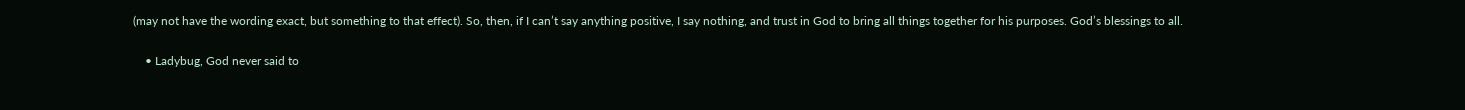(may not have the wording exact, but something to that effect). So, then, if I can’t say anything positive, I say nothing, and trust in God to bring all things together for his purposes. God’s blessings to all.

    • Ladybug, God never said to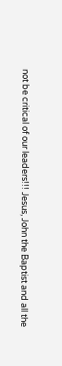not be critical of our leaders!!! Jesus, John the Baptist and all the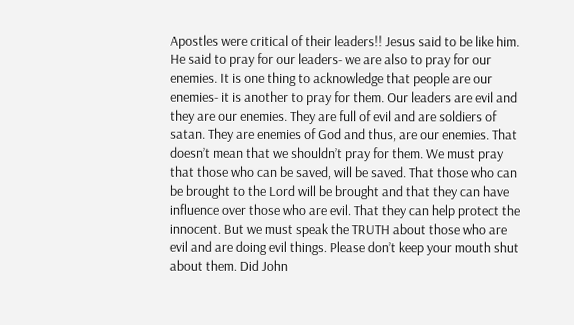Apostles were critical of their leaders!! Jesus said to be like him. He said to pray for our leaders- we are also to pray for our enemies. It is one thing to acknowledge that people are our enemies- it is another to pray for them. Our leaders are evil and they are our enemies. They are full of evil and are soldiers of satan. They are enemies of God and thus, are our enemies. That doesn’t mean that we shouldn’t pray for them. We must pray that those who can be saved, will be saved. That those who can be brought to the Lord will be brought and that they can have influence over those who are evil. That they can help protect the innocent. But we must speak the TRUTH about those who are evil and are doing evil things. Please don’t keep your mouth shut about them. Did John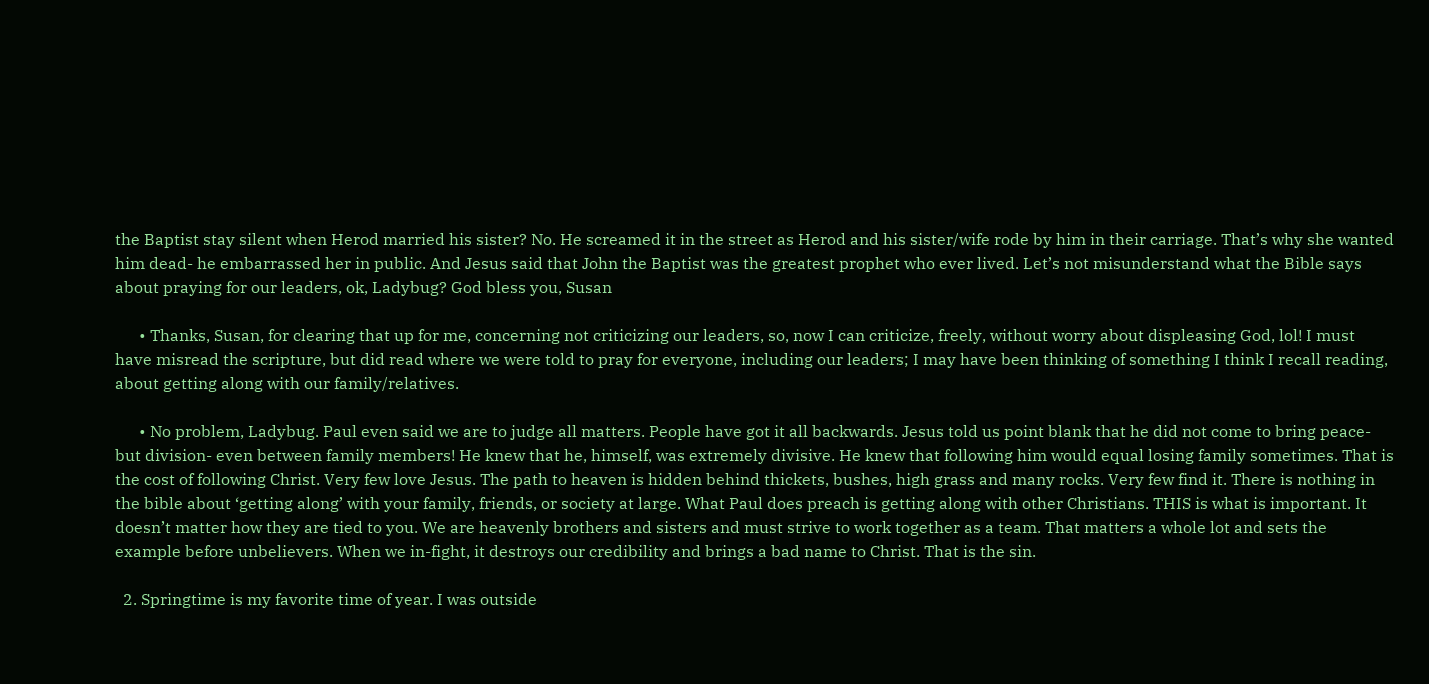the Baptist stay silent when Herod married his sister? No. He screamed it in the street as Herod and his sister/wife rode by him in their carriage. That’s why she wanted him dead- he embarrassed her in public. And Jesus said that John the Baptist was the greatest prophet who ever lived. Let’s not misunderstand what the Bible says about praying for our leaders, ok, Ladybug? God bless you, Susan

      • Thanks, Susan, for clearing that up for me, concerning not criticizing our leaders, so, now I can criticize, freely, without worry about displeasing God, lol! I must have misread the scripture, but did read where we were told to pray for everyone, including our leaders; I may have been thinking of something I think I recall reading, about getting along with our family/relatives.

      • No problem, Ladybug. Paul even said we are to judge all matters. People have got it all backwards. Jesus told us point blank that he did not come to bring peace- but division- even between family members! He knew that he, himself, was extremely divisive. He knew that following him would equal losing family sometimes. That is the cost of following Christ. Very few love Jesus. The path to heaven is hidden behind thickets, bushes, high grass and many rocks. Very few find it. There is nothing in the bible about ‘getting along’ with your family, friends, or society at large. What Paul does preach is getting along with other Christians. THIS is what is important. It doesn’t matter how they are tied to you. We are heavenly brothers and sisters and must strive to work together as a team. That matters a whole lot and sets the example before unbelievers. When we in-fight, it destroys our credibility and brings a bad name to Christ. That is the sin.

  2. Springtime is my favorite time of year. I was outside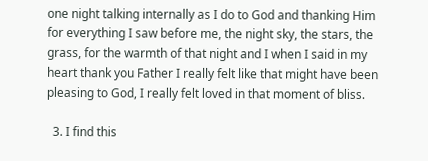one night talking internally as I do to God and thanking Him for everything I saw before me, the night sky, the stars, the grass, for the warmth of that night and I when I said in my heart thank you Father I really felt like that might have been pleasing to God, I really felt loved in that moment of bliss.

  3. I find this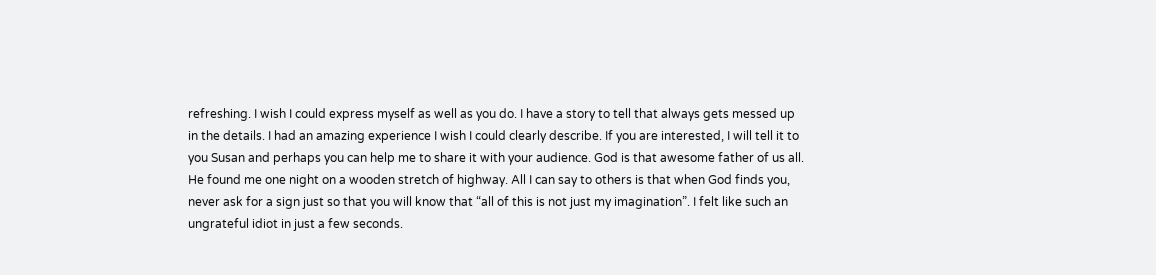refreshing. I wish I could express myself as well as you do. I have a story to tell that always gets messed up in the details. I had an amazing experience I wish I could clearly describe. If you are interested, I will tell it to you Susan and perhaps you can help me to share it with your audience. God is that awesome father of us all. He found me one night on a wooden stretch of highway. All I can say to others is that when God finds you, never ask for a sign just so that you will know that “all of this is not just my imagination”. I felt like such an ungrateful idiot in just a few seconds.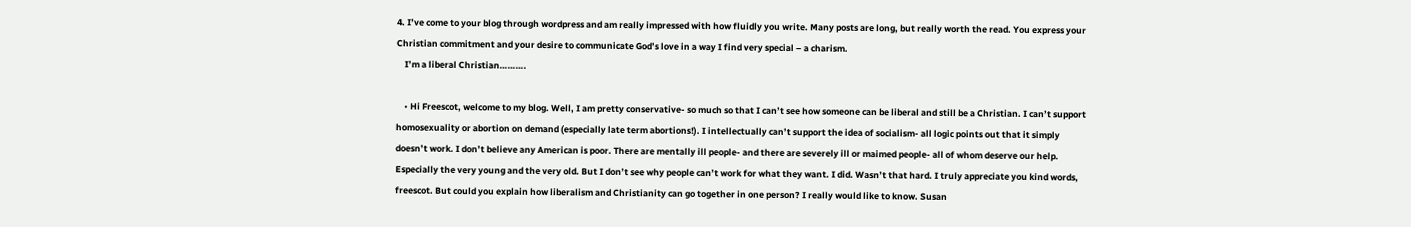4. I’ve come to your blog through wordpress and am really impressed with how fluidly you write. Many posts are long, but really worth the read. You express your Christian commitment and your desire to communicate God’s love in a way I find very special – a charism.
    I’m a liberal Christian……….

    • Hi Freescot, welcome to my blog. Well, I am pretty conservative- so much so that I can’t see how someone can be liberal and still be a Christian. I can’t support homosexuality or abortion on demand (especially late term abortions!). I intellectually can’t support the idea of socialism- all logic points out that it simply doesn’t work. I don’t believe any American is poor. There are mentally ill people- and there are severely ill or maimed people- all of whom deserve our help. Especially the very young and the very old. But I don’t see why people can’t work for what they want. I did. Wasn’t that hard. I truly appreciate you kind words, freescot. But could you explain how liberalism and Christianity can go together in one person? I really would like to know. Susan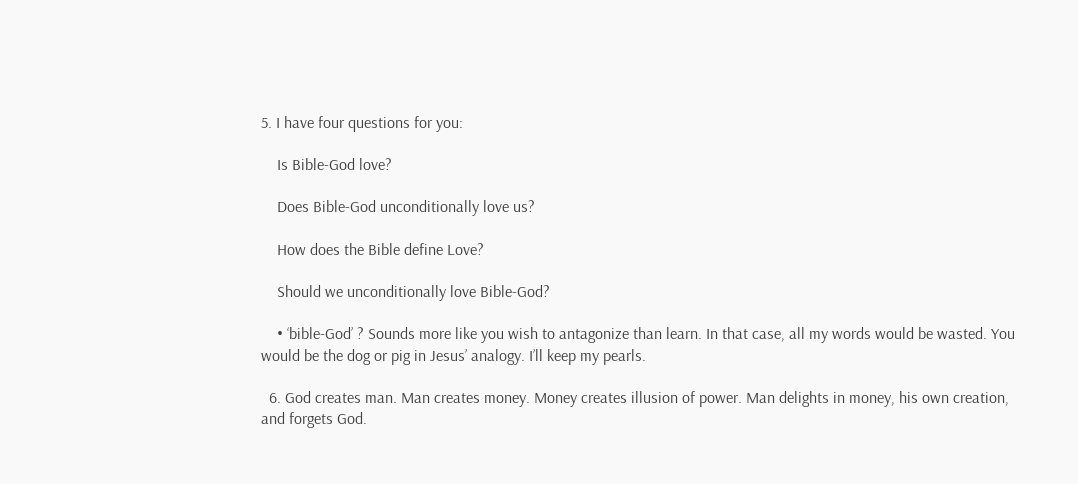5. I have four questions for you:

    Is Bible-God love?

    Does Bible-God unconditionally love us?

    How does the Bible define Love?

    Should we unconditionally love Bible-God?

    • ‘bible-God’ ? Sounds more like you wish to antagonize than learn. In that case, all my words would be wasted. You would be the dog or pig in Jesus’ analogy. I’ll keep my pearls.

  6. God creates man. Man creates money. Money creates illusion of power. Man delights in money, his own creation, and forgets God.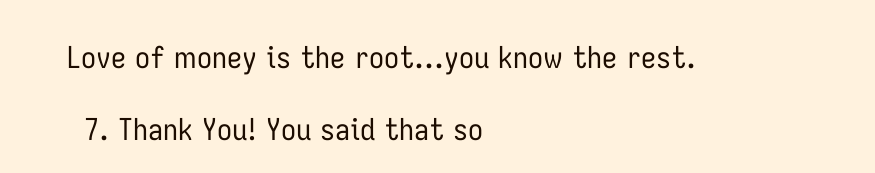Love of money is the root…you know the rest.

  7. Thank You! You said that so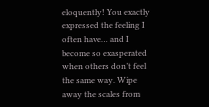eloquently! You exactly expressed the feeling I often have… and I become so exasperated when others don’t feel the same way. Wipe away the scales from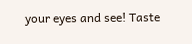your eyes and see! Taste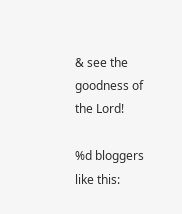& see the goodness of the Lord!

%d bloggers like this: